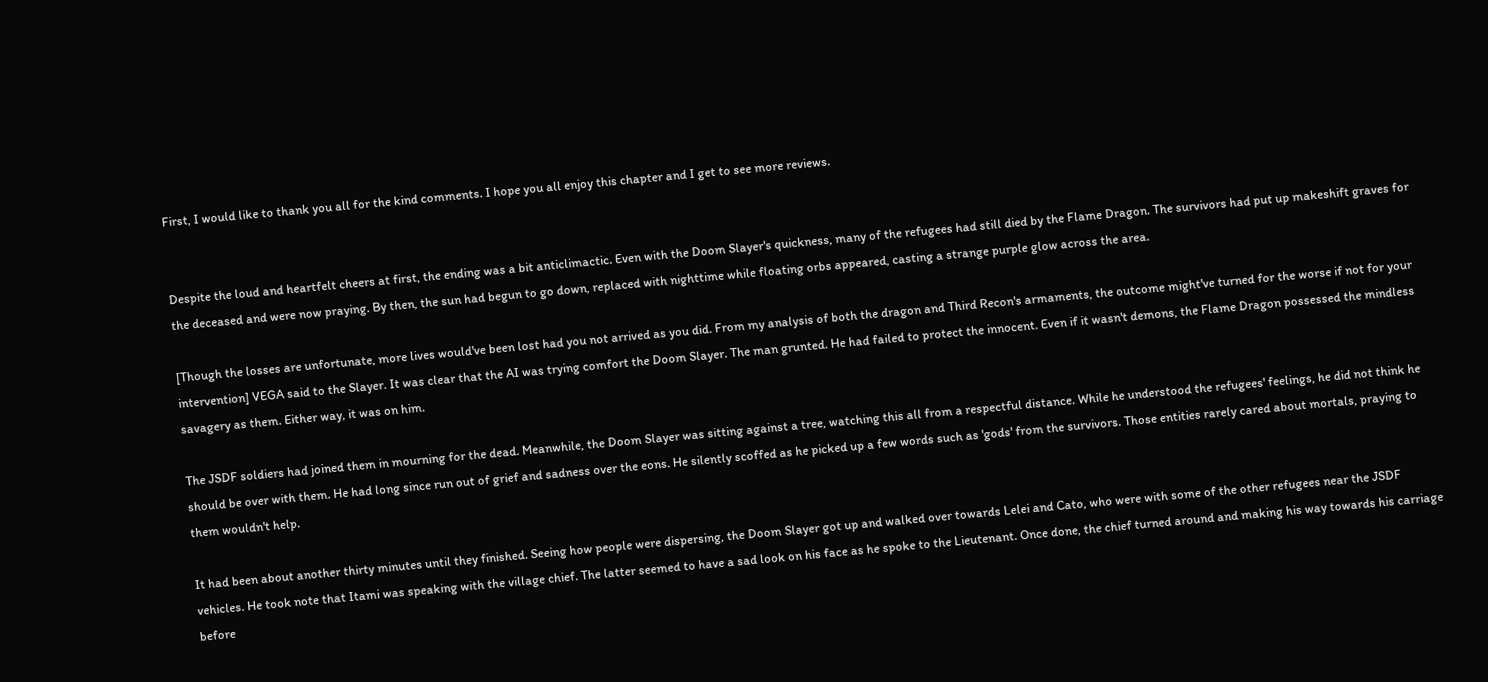First, I would like to thank you all for the kind comments. I hope you all enjoy this chapter and I get to see more reviews.


Despite the loud and heartfelt cheers at first, the ending was a bit anticlimactic. Even with the Doom Slayer's quickness, many of the refugees had still died by the Flame Dragon. The survivors had put up makeshift graves for the deceased and were now praying. By then, the sun had begun to go down, replaced with nighttime while floating orbs appeared, casting a strange purple glow across the area.

[Though the losses are unfortunate, more lives would've been lost had you not arrived as you did. From my analysis of both the dragon and Third Recon's armaments, the outcome might've turned for the worse if not for your intervention] VEGA said to the Slayer. It was clear that the AI was trying comfort the Doom Slayer. The man grunted. He had failed to protect the innocent. Even if it wasn't demons, the Flame Dragon possessed the mindless savagery as them. Either way, it was on him.

The JSDF soldiers had joined them in mourning for the dead. Meanwhile, the Doom Slayer was sitting against a tree, watching this all from a respectful distance. While he understood the refugees' feelings, he did not think he should be over with them. He had long since run out of grief and sadness over the eons. He silently scoffed as he picked up a few words such as 'gods' from the survivors. Those entities rarely cared about mortals, praying to them wouldn't help.

It had been about another thirty minutes until they finished. Seeing how people were dispersing, the Doom Slayer got up and walked over towards Lelei and Cato, who were with some of the other refugees near the JSDF vehicles. He took note that Itami was speaking with the village chief. The latter seemed to have a sad look on his face as he spoke to the Lieutenant. Once done, the chief turned around and making his way towards his carriage before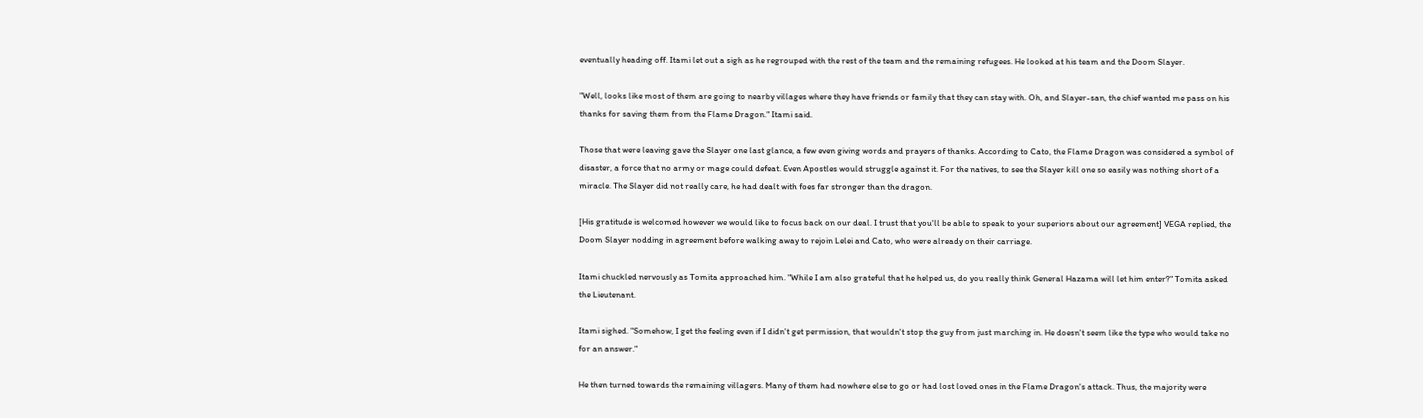eventually heading off. Itami let out a sigh as he regrouped with the rest of the team and the remaining refugees. He looked at his team and the Doom Slayer.

"Well, looks like most of them are going to nearby villages where they have friends or family that they can stay with. Oh, and Slayer-san, the chief wanted me pass on his thanks for saving them from the Flame Dragon." Itami said.

Those that were leaving gave the Slayer one last glance, a few even giving words and prayers of thanks. According to Cato, the Flame Dragon was considered a symbol of disaster, a force that no army or mage could defeat. Even Apostles would struggle against it. For the natives, to see the Slayer kill one so easily was nothing short of a miracle. The Slayer did not really care, he had dealt with foes far stronger than the dragon.

[His gratitude is welcomed however we would like to focus back on our deal. I trust that you'll be able to speak to your superiors about our agreement] VEGA replied, the Doom Slayer nodding in agreement before walking away to rejoin Lelei and Cato, who were already on their carriage.

Itami chuckled nervously as Tomita approached him. "While I am also grateful that he helped us, do you really think General Hazama will let him enter?" Tomita asked the Lieutenant.

Itami sighed. "Somehow, I get the feeling even if I didn't get permission, that wouldn't stop the guy from just marching in. He doesn't seem like the type who would take no for an answer."

He then turned towards the remaining villagers. Many of them had nowhere else to go or had lost loved ones in the Flame Dragon's attack. Thus, the majority were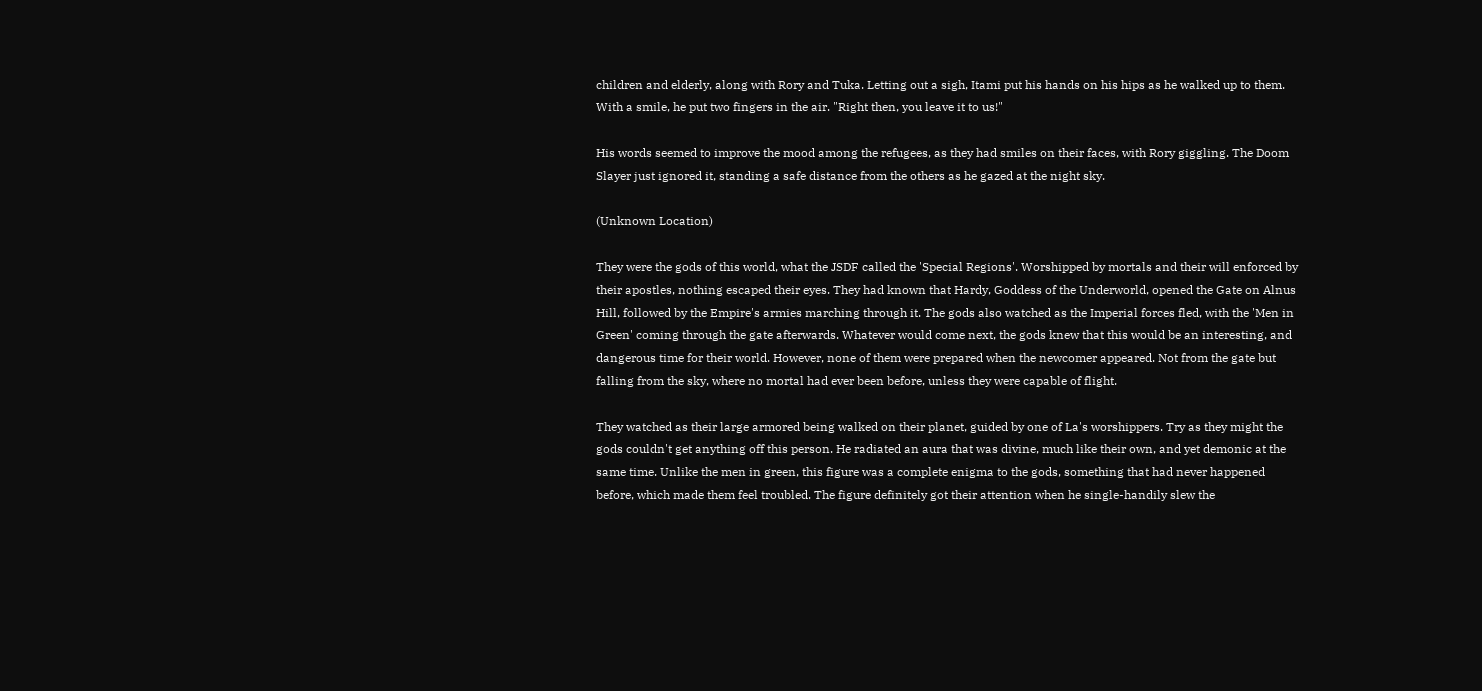children and elderly, along with Rory and Tuka. Letting out a sigh, Itami put his hands on his hips as he walked up to them. With a smile, he put two fingers in the air. "Right then, you leave it to us!"

His words seemed to improve the mood among the refugees, as they had smiles on their faces, with Rory giggling. The Doom Slayer just ignored it, standing a safe distance from the others as he gazed at the night sky.

(Unknown Location)

They were the gods of this world, what the JSDF called the 'Special Regions'. Worshipped by mortals and their will enforced by their apostles, nothing escaped their eyes. They had known that Hardy, Goddess of the Underworld, opened the Gate on Alnus Hill, followed by the Empire's armies marching through it. The gods also watched as the Imperial forces fled, with the 'Men in Green' coming through the gate afterwards. Whatever would come next, the gods knew that this would be an interesting, and dangerous time for their world. However, none of them were prepared when the newcomer appeared. Not from the gate but falling from the sky, where no mortal had ever been before, unless they were capable of flight.

They watched as their large armored being walked on their planet, guided by one of La's worshippers. Try as they might the gods couldn't get anything off this person. He radiated an aura that was divine, much like their own, and yet demonic at the same time. Unlike the men in green, this figure was a complete enigma to the gods, something that had never happened before, which made them feel troubled. The figure definitely got their attention when he single-handily slew the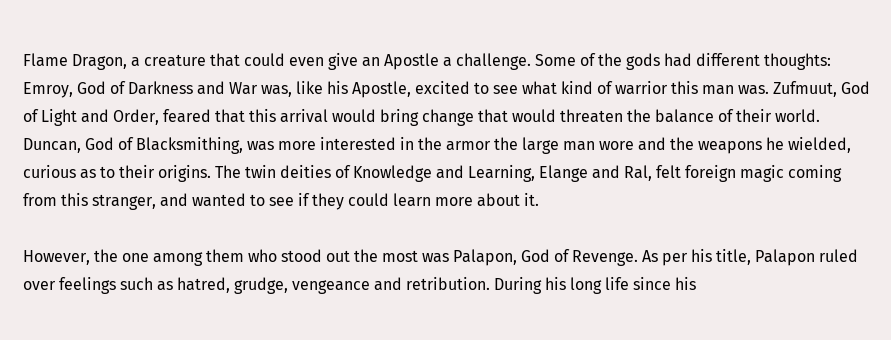Flame Dragon, a creature that could even give an Apostle a challenge. Some of the gods had different thoughts: Emroy, God of Darkness and War was, like his Apostle, excited to see what kind of warrior this man was. Zufmuut, God of Light and Order, feared that this arrival would bring change that would threaten the balance of their world. Duncan, God of Blacksmithing, was more interested in the armor the large man wore and the weapons he wielded, curious as to their origins. The twin deities of Knowledge and Learning, Elange and Ral, felt foreign magic coming from this stranger, and wanted to see if they could learn more about it.

However, the one among them who stood out the most was Palapon, God of Revenge. As per his title, Palapon ruled over feelings such as hatred, grudge, vengeance and retribution. During his long life since his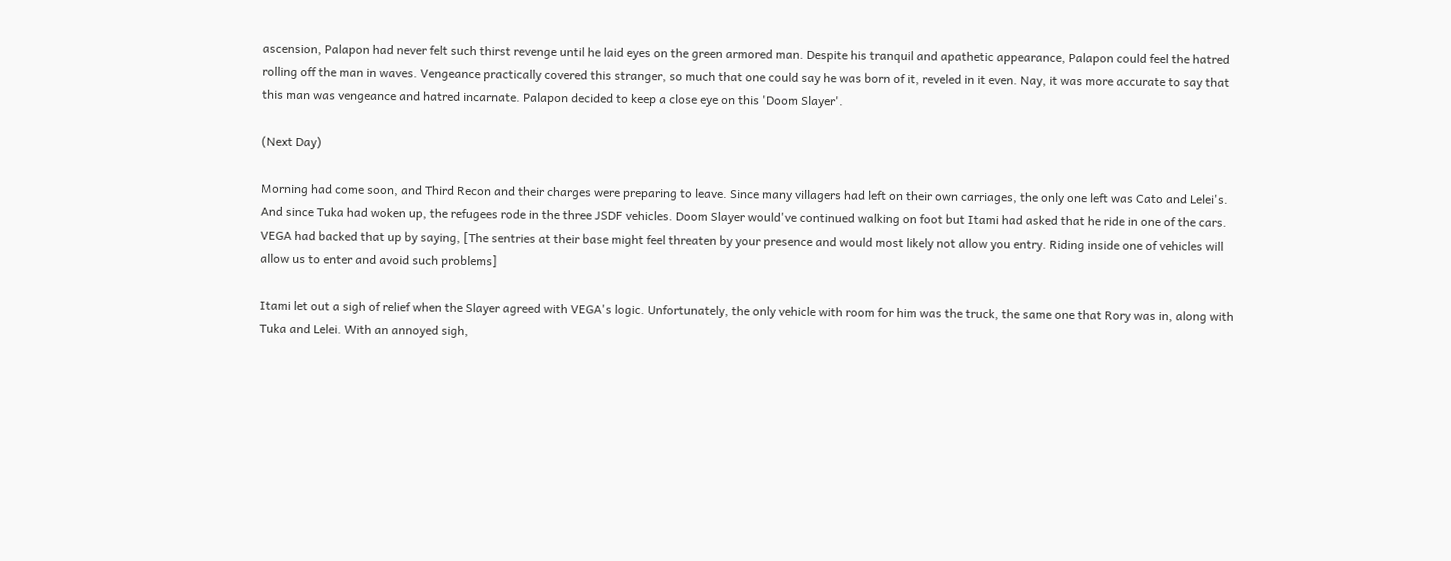ascension, Palapon had never felt such thirst revenge until he laid eyes on the green armored man. Despite his tranquil and apathetic appearance, Palapon could feel the hatred rolling off the man in waves. Vengeance practically covered this stranger, so much that one could say he was born of it, reveled in it even. Nay, it was more accurate to say that this man was vengeance and hatred incarnate. Palapon decided to keep a close eye on this 'Doom Slayer'.

(Next Day)

Morning had come soon, and Third Recon and their charges were preparing to leave. Since many villagers had left on their own carriages, the only one left was Cato and Lelei's. And since Tuka had woken up, the refugees rode in the three JSDF vehicles. Doom Slayer would've continued walking on foot but Itami had asked that he ride in one of the cars. VEGA had backed that up by saying, [The sentries at their base might feel threaten by your presence and would most likely not allow you entry. Riding inside one of vehicles will allow us to enter and avoid such problems]

Itami let out a sigh of relief when the Slayer agreed with VEGA's logic. Unfortunately, the only vehicle with room for him was the truck, the same one that Rory was in, along with Tuka and Lelei. With an annoyed sigh,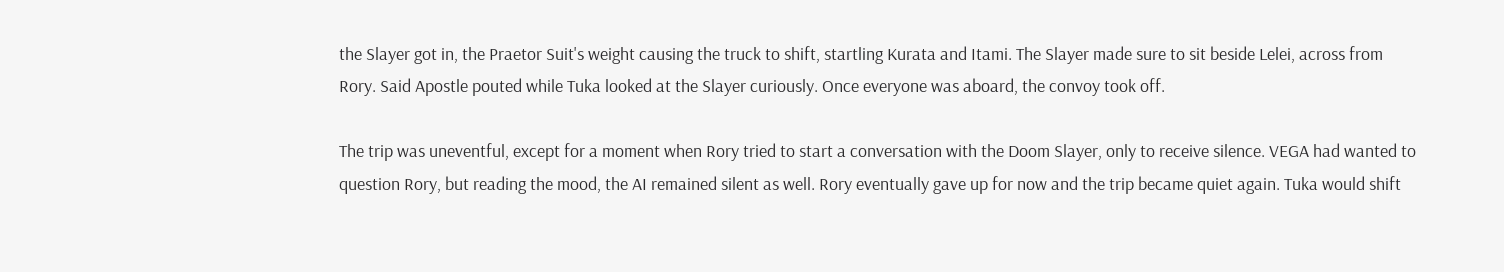the Slayer got in, the Praetor Suit's weight causing the truck to shift, startling Kurata and Itami. The Slayer made sure to sit beside Lelei, across from Rory. Said Apostle pouted while Tuka looked at the Slayer curiously. Once everyone was aboard, the convoy took off.

The trip was uneventful, except for a moment when Rory tried to start a conversation with the Doom Slayer, only to receive silence. VEGA had wanted to question Rory, but reading the mood, the AI remained silent as well. Rory eventually gave up for now and the trip became quiet again. Tuka would shift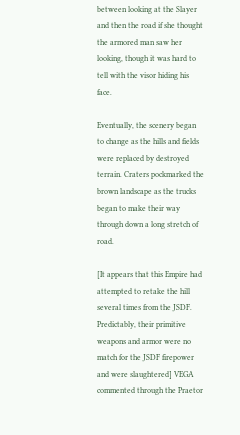between looking at the Slayer and then the road if she thought the armored man saw her looking, though it was hard to tell with the visor hiding his face.

Eventually, the scenery began to change as the hills and fields were replaced by destroyed terrain. Craters pockmarked the brown landscape as the trucks began to make their way through down a long stretch of road.

[It appears that this Empire had attempted to retake the hill several times from the JSDF. Predictably, their primitive weapons and armor were no match for the JSDF firepower and were slaughtered] VEGA commented through the Praetor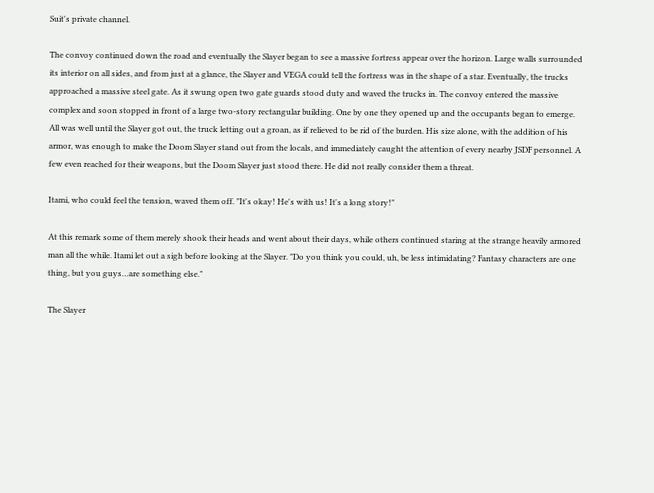Suit's private channel.

The convoy continued down the road and eventually the Slayer began to see a massive fortress appear over the horizon. Large walls surrounded its interior on all sides, and from just at a glance, the Slayer and VEGA could tell the fortress was in the shape of a star. Eventually, the trucks approached a massive steel gate. As it swung open two gate guards stood duty and waved the trucks in. The convoy entered the massive complex and soon stopped in front of a large two-story rectangular building. One by one they opened up and the occupants began to emerge. All was well until the Slayer got out, the truck letting out a groan, as if relieved to be rid of the burden. His size alone, with the addition of his armor, was enough to make the Doom Slayer stand out from the locals, and immediately caught the attention of every nearby JSDF personnel. A few even reached for their weapons, but the Doom Slayer just stood there. He did not really consider them a threat.

Itami, who could feel the tension, waved them off. "It's okay! He's with us! It's a long story!"

At this remark some of them merely shook their heads and went about their days, while others continued staring at the strange heavily armored man all the while. Itami let out a sigh before looking at the Slayer. "Do you think you could, uh, be less intimidating? Fantasy characters are one thing, but you guys…are something else."

The Slayer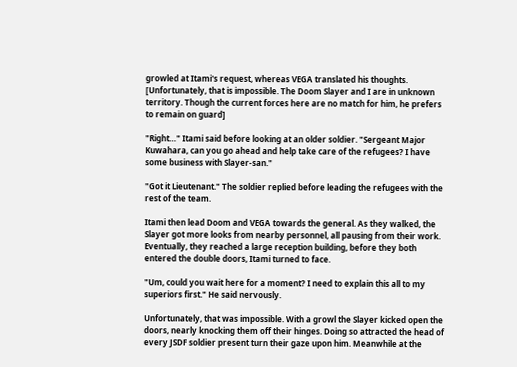growled at Itami's request, whereas VEGA translated his thoughts. [Unfortunately, that is impossible. The Doom Slayer and I are in unknown territory. Though the current forces here are no match for him, he prefers to remain on guard]

"Right…" Itami said before looking at an older soldier. "Sergeant Major Kuwahara, can you go ahead and help take care of the refugees? I have some business with Slayer-san."

"Got it Lieutenant." The soldier replied before leading the refugees with the rest of the team.

Itami then lead Doom and VEGA towards the general. As they walked, the Slayer got more looks from nearby personnel, all pausing from their work. Eventually, they reached a large reception building, before they both entered the double doors, Itami turned to face.

"Um, could you wait here for a moment? I need to explain this all to my superiors first." He said nervously.

Unfortunately, that was impossible. With a growl the Slayer kicked open the doors, nearly knocking them off their hinges. Doing so attracted the head of every JSDF soldier present turn their gaze upon him. Meanwhile at the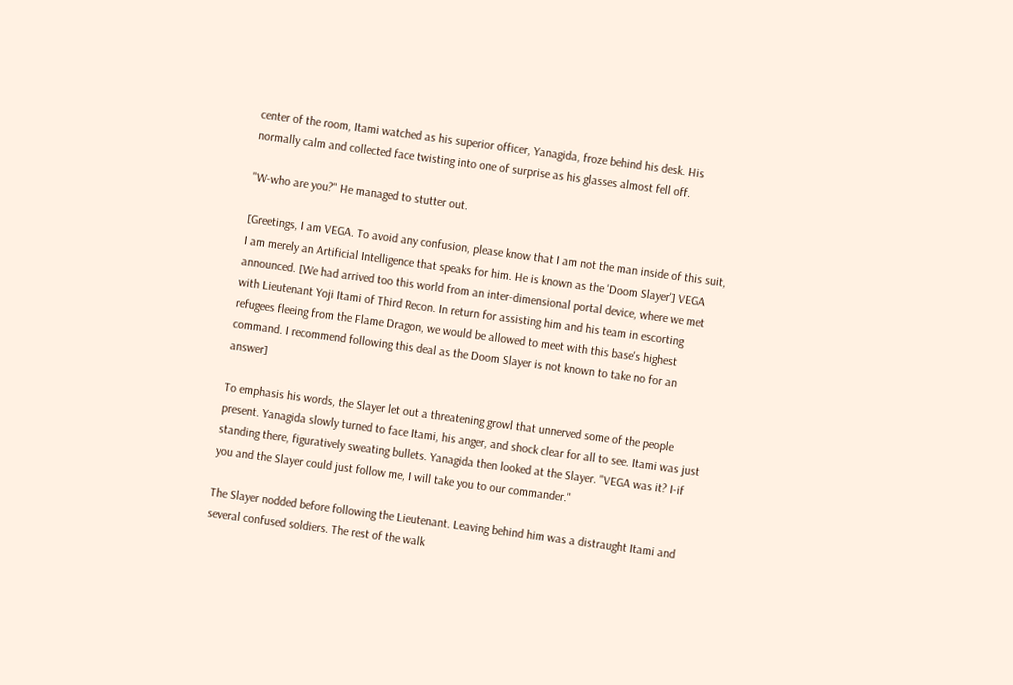center of the room, Itami watched as his superior officer, Yanagida, froze behind his desk. His normally calm and collected face twisting into one of surprise as his glasses almost fell off.

"W-who are you?" He managed to stutter out.

[Greetings, I am VEGA. To avoid any confusion, please know that I am not the man inside of this suit, I am merely an Artificial Intelligence that speaks for him. He is known as the 'Doom Slayer'] VEGA announced. [We had arrived too this world from an inter-dimensional portal device, where we met with Lieutenant Yoji Itami of Third Recon. In return for assisting him and his team in escorting refugees fleeing from the Flame Dragon, we would be allowed to meet with this base's highest command. I recommend following this deal as the Doom Slayer is not known to take no for an answer]

To emphasis his words, the Slayer let out a threatening growl that unnerved some of the people present. Yanagida slowly turned to face Itami, his anger, and shock clear for all to see. Itami was just standing there, figuratively sweating bullets. Yanagida then looked at the Slayer. "VEGA was it? I-if you and the Slayer could just follow me, I will take you to our commander."

The Slayer nodded before following the Lieutenant. Leaving behind him was a distraught Itami and several confused soldiers. The rest of the walk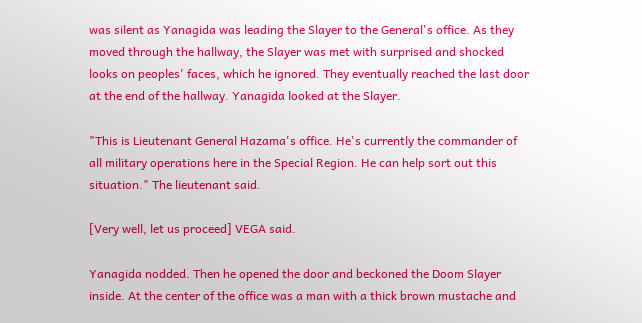was silent as Yanagida was leading the Slayer to the General's office. As they moved through the hallway, the Slayer was met with surprised and shocked looks on peoples' faces, which he ignored. They eventually reached the last door at the end of the hallway. Yanagida looked at the Slayer.

"This is Lieutenant General Hazama's office. He's currently the commander of all military operations here in the Special Region. He can help sort out this situation." The lieutenant said.

[Very well, let us proceed] VEGA said.

Yanagida nodded. Then he opened the door and beckoned the Doom Slayer inside. At the center of the office was a man with a thick brown mustache and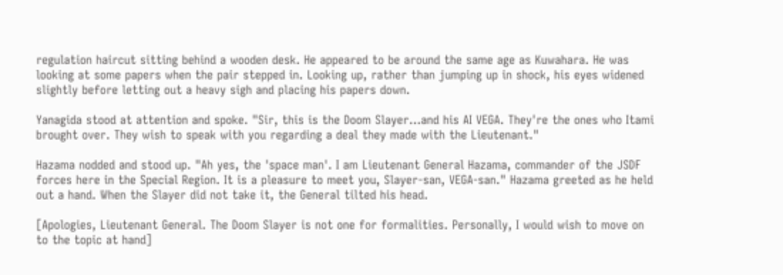regulation haircut sitting behind a wooden desk. He appeared to be around the same age as Kuwahara. He was looking at some papers when the pair stepped in. Looking up, rather than jumping up in shock, his eyes widened slightly before letting out a heavy sigh and placing his papers down.

Yanagida stood at attention and spoke. "Sir, this is the Doom Slayer…and his AI VEGA. They're the ones who Itami brought over. They wish to speak with you regarding a deal they made with the Lieutenant."

Hazama nodded and stood up. "Ah yes, the 'space man'. I am Lieutenant General Hazama, commander of the JSDF forces here in the Special Region. It is a pleasure to meet you, Slayer-san, VEGA-san." Hazama greeted as he held out a hand. When the Slayer did not take it, the General tilted his head.

[Apologies, Lieutenant General. The Doom Slayer is not one for formalities. Personally, I would wish to move on to the topic at hand]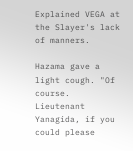Explained VEGA at the Slayer's lack of manners.

Hazama gave a light cough. "Of course. Lieutenant Yanagida, if you could please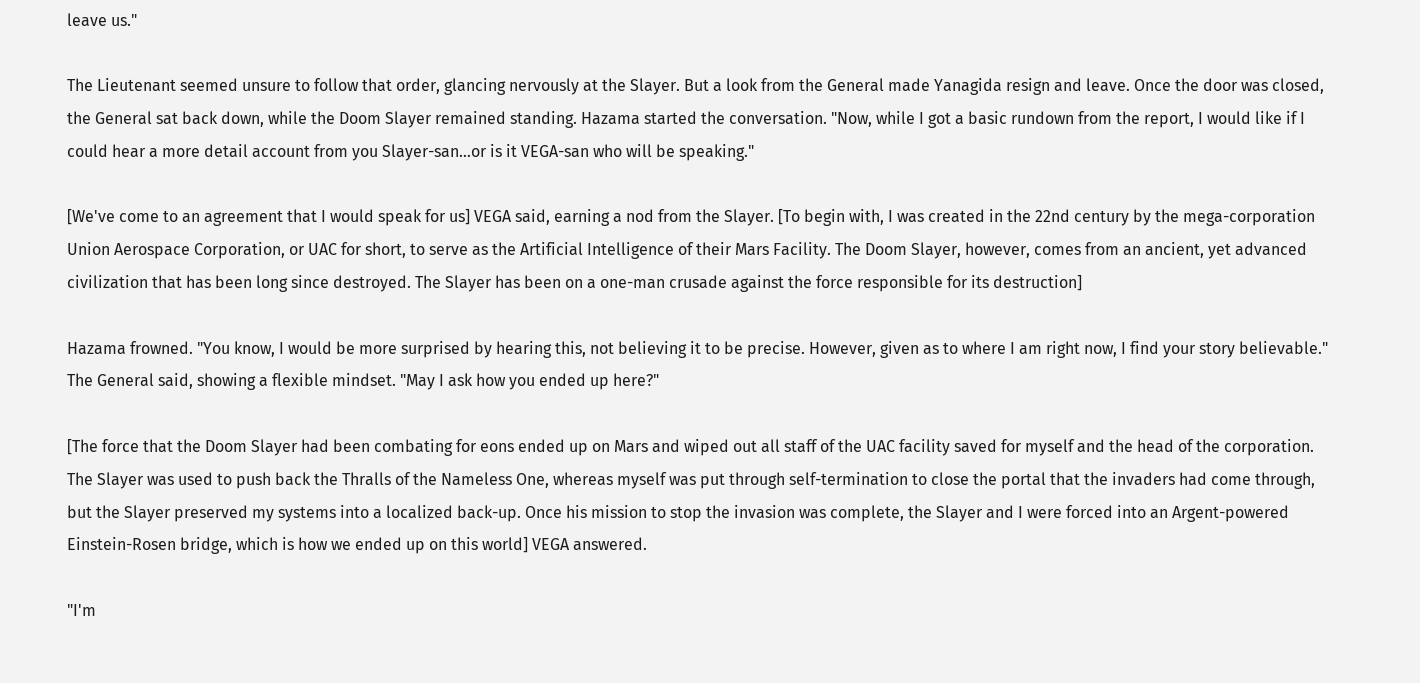leave us."

The Lieutenant seemed unsure to follow that order, glancing nervously at the Slayer. But a look from the General made Yanagida resign and leave. Once the door was closed, the General sat back down, while the Doom Slayer remained standing. Hazama started the conversation. "Now, while I got a basic rundown from the report, I would like if I could hear a more detail account from you Slayer-san…or is it VEGA-san who will be speaking."

[We've come to an agreement that I would speak for us] VEGA said, earning a nod from the Slayer. [To begin with, I was created in the 22nd century by the mega-corporation Union Aerospace Corporation, or UAC for short, to serve as the Artificial Intelligence of their Mars Facility. The Doom Slayer, however, comes from an ancient, yet advanced civilization that has been long since destroyed. The Slayer has been on a one-man crusade against the force responsible for its destruction]

Hazama frowned. "You know, I would be more surprised by hearing this, not believing it to be precise. However, given as to where I am right now, I find your story believable." The General said, showing a flexible mindset. "May I ask how you ended up here?"

[The force that the Doom Slayer had been combating for eons ended up on Mars and wiped out all staff of the UAC facility saved for myself and the head of the corporation. The Slayer was used to push back the Thralls of the Nameless One, whereas myself was put through self-termination to close the portal that the invaders had come through, but the Slayer preserved my systems into a localized back-up. Once his mission to stop the invasion was complete, the Slayer and I were forced into an Argent-powered Einstein-Rosen bridge, which is how we ended up on this world] VEGA answered.

"I'm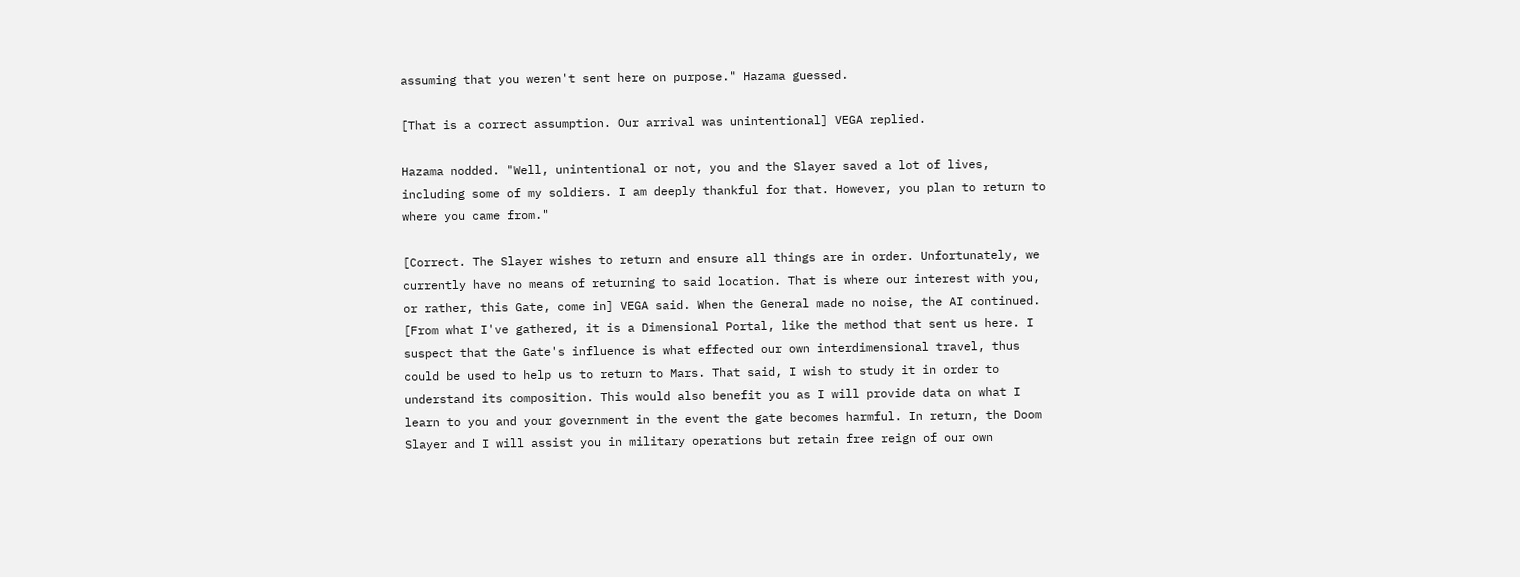assuming that you weren't sent here on purpose." Hazama guessed.

[That is a correct assumption. Our arrival was unintentional] VEGA replied.

Hazama nodded. "Well, unintentional or not, you and the Slayer saved a lot of lives, including some of my soldiers. I am deeply thankful for that. However, you plan to return to where you came from."

[Correct. The Slayer wishes to return and ensure all things are in order. Unfortunately, we currently have no means of returning to said location. That is where our interest with you, or rather, this Gate, come in] VEGA said. When the General made no noise, the AI continued. [From what I've gathered, it is a Dimensional Portal, like the method that sent us here. I suspect that the Gate's influence is what effected our own interdimensional travel, thus could be used to help us to return to Mars. That said, I wish to study it in order to understand its composition. This would also benefit you as I will provide data on what I learn to you and your government in the event the gate becomes harmful. In return, the Doom Slayer and I will assist you in military operations but retain free reign of our own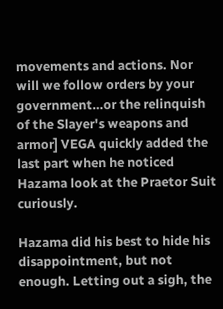movements and actions. Nor will we follow orders by your government…or the relinquish of the Slayer's weapons and armor] VEGA quickly added the last part when he noticed Hazama look at the Praetor Suit curiously.

Hazama did his best to hide his disappointment, but not enough. Letting out a sigh, the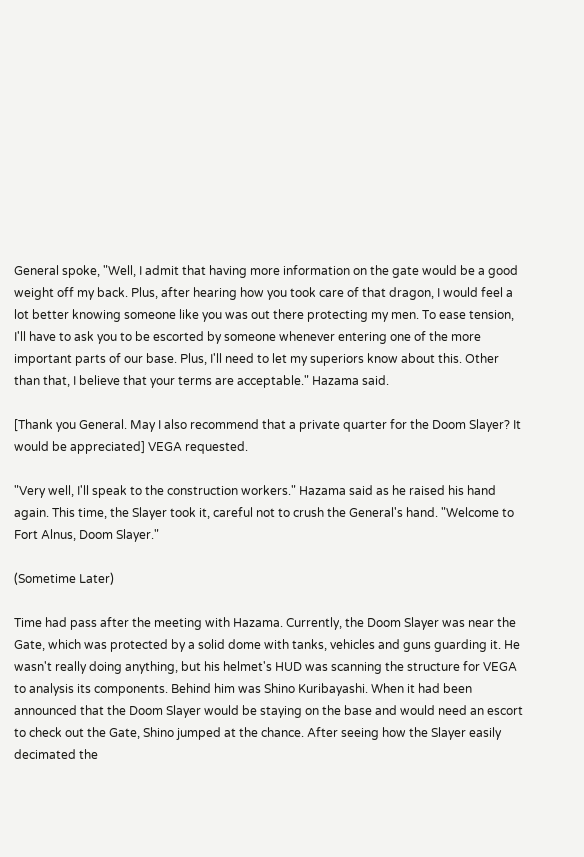General spoke, "Well, I admit that having more information on the gate would be a good weight off my back. Plus, after hearing how you took care of that dragon, I would feel a lot better knowing someone like you was out there protecting my men. To ease tension, I'll have to ask you to be escorted by someone whenever entering one of the more important parts of our base. Plus, I'll need to let my superiors know about this. Other than that, I believe that your terms are acceptable." Hazama said.

[Thank you General. May I also recommend that a private quarter for the Doom Slayer? It would be appreciated] VEGA requested.

"Very well, I'll speak to the construction workers." Hazama said as he raised his hand again. This time, the Slayer took it, careful not to crush the General's hand. "Welcome to Fort Alnus, Doom Slayer."

(Sometime Later)

Time had pass after the meeting with Hazama. Currently, the Doom Slayer was near the Gate, which was protected by a solid dome with tanks, vehicles and guns guarding it. He wasn't really doing anything, but his helmet's HUD was scanning the structure for VEGA to analysis its components. Behind him was Shino Kuribayashi. When it had been announced that the Doom Slayer would be staying on the base and would need an escort to check out the Gate, Shino jumped at the chance. After seeing how the Slayer easily decimated the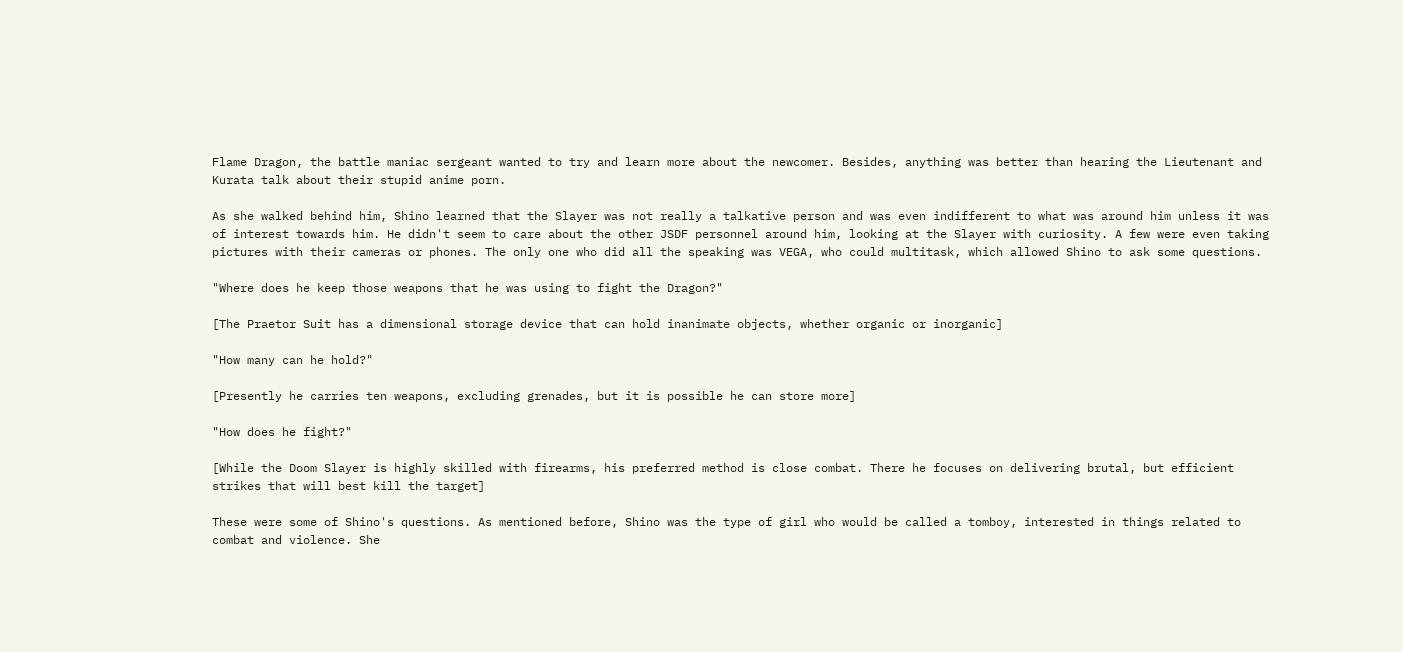Flame Dragon, the battle maniac sergeant wanted to try and learn more about the newcomer. Besides, anything was better than hearing the Lieutenant and Kurata talk about their stupid anime porn.

As she walked behind him, Shino learned that the Slayer was not really a talkative person and was even indifferent to what was around him unless it was of interest towards him. He didn't seem to care about the other JSDF personnel around him, looking at the Slayer with curiosity. A few were even taking pictures with their cameras or phones. The only one who did all the speaking was VEGA, who could multitask, which allowed Shino to ask some questions.

"Where does he keep those weapons that he was using to fight the Dragon?"

[The Praetor Suit has a dimensional storage device that can hold inanimate objects, whether organic or inorganic]

"How many can he hold?"

[Presently he carries ten weapons, excluding grenades, but it is possible he can store more]

"How does he fight?"

[While the Doom Slayer is highly skilled with firearms, his preferred method is close combat. There he focuses on delivering brutal, but efficient strikes that will best kill the target]

These were some of Shino's questions. As mentioned before, Shino was the type of girl who would be called a tomboy, interested in things related to combat and violence. She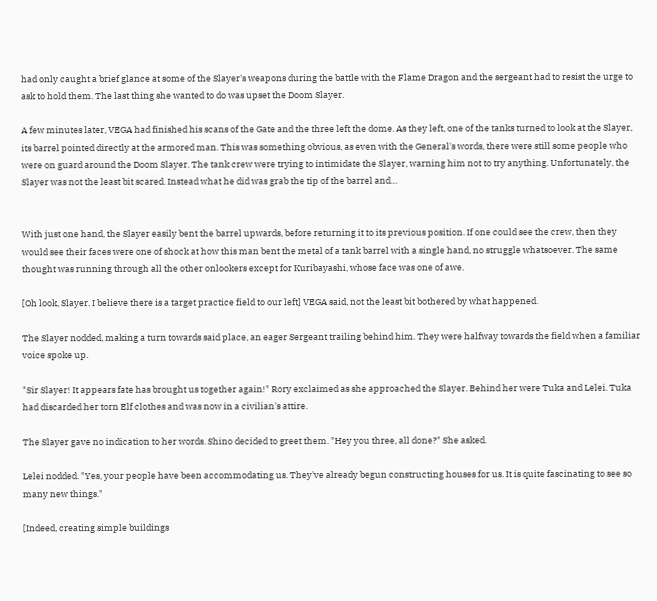had only caught a brief glance at some of the Slayer's weapons during the battle with the Flame Dragon and the sergeant had to resist the urge to ask to hold them. The last thing she wanted to do was upset the Doom Slayer.

A few minutes later, VEGA had finished his scans of the Gate and the three left the dome. As they left, one of the tanks turned to look at the Slayer, its barrel pointed directly at the armored man. This was something obvious, as even with the General's words, there were still some people who were on guard around the Doom Slayer. The tank crew were trying to intimidate the Slayer, warning him not to try anything. Unfortunately, the Slayer was not the least bit scared. Instead what he did was grab the tip of the barrel and…


With just one hand, the Slayer easily bent the barrel upwards, before returning it to its previous position. If one could see the crew, then they would see their faces were one of shock at how this man bent the metal of a tank barrel with a single hand, no struggle whatsoever. The same thought was running through all the other onlookers except for Kuribayashi, whose face was one of awe.

[Oh look, Slayer. I believe there is a target practice field to our left] VEGA said, not the least bit bothered by what happened.

The Slayer nodded, making a turn towards said place, an eager Sergeant trailing behind him. They were halfway towards the field when a familiar voice spoke up.

"Sir Slayer! It appears fate has brought us together again!" Rory exclaimed as she approached the Slayer. Behind her were Tuka and Lelei. Tuka had discarded her torn Elf clothes and was now in a civilian's attire.

The Slayer gave no indication to her words. Shino decided to greet them. "Hey you three, all done?" She asked.

Lelei nodded. "Yes, your people have been accommodating us. They've already begun constructing houses for us. It is quite fascinating to see so many new things."

[Indeed, creating simple buildings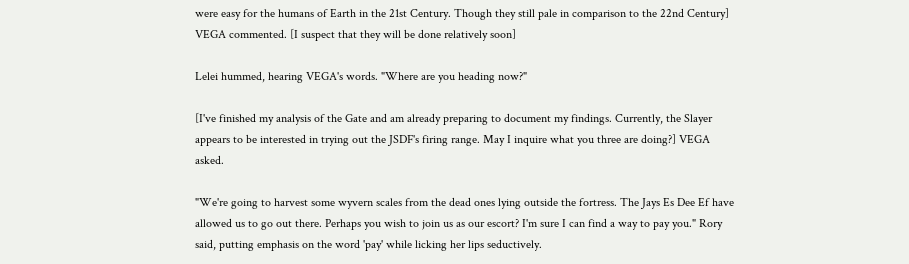were easy for the humans of Earth in the 21st Century. Though they still pale in comparison to the 22nd Century] VEGA commented. [I suspect that they will be done relatively soon]

Lelei hummed, hearing VEGA's words. "Where are you heading now?"

[I've finished my analysis of the Gate and am already preparing to document my findings. Currently, the Slayer appears to be interested in trying out the JSDF's firing range. May I inquire what you three are doing?] VEGA asked.

"We're going to harvest some wyvern scales from the dead ones lying outside the fortress. The Jays Es Dee Ef have allowed us to go out there. Perhaps you wish to join us as our escort? I'm sure I can find a way to pay you." Rory said, putting emphasis on the word 'pay' while licking her lips seductively.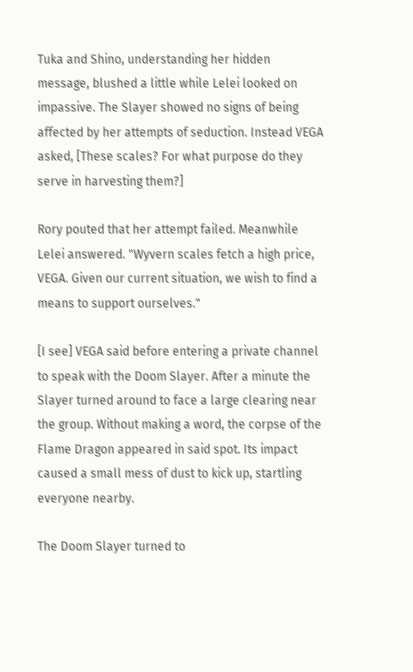Tuka and Shino, understanding her hidden message, blushed a little while Lelei looked on impassive. The Slayer showed no signs of being affected by her attempts of seduction. Instead VEGA asked, [These scales? For what purpose do they serve in harvesting them?]

Rory pouted that her attempt failed. Meanwhile Lelei answered. "Wyvern scales fetch a high price, VEGA. Given our current situation, we wish to find a means to support ourselves."

[I see] VEGA said before entering a private channel to speak with the Doom Slayer. After a minute the Slayer turned around to face a large clearing near the group. Without making a word, the corpse of the Flame Dragon appeared in said spot. Its impact caused a small mess of dust to kick up, startling everyone nearby.

The Doom Slayer turned to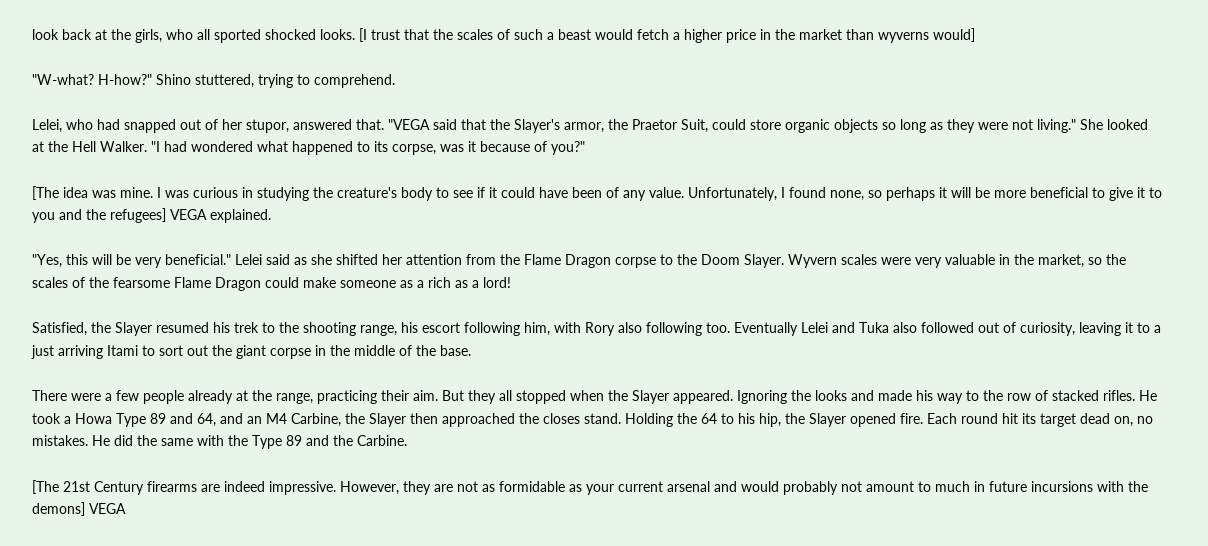look back at the girls, who all sported shocked looks. [I trust that the scales of such a beast would fetch a higher price in the market than wyverns would]

"W-what? H-how?" Shino stuttered, trying to comprehend.

Lelei, who had snapped out of her stupor, answered that. "VEGA said that the Slayer's armor, the Praetor Suit, could store organic objects so long as they were not living." She looked at the Hell Walker. "I had wondered what happened to its corpse, was it because of you?"

[The idea was mine. I was curious in studying the creature's body to see if it could have been of any value. Unfortunately, I found none, so perhaps it will be more beneficial to give it to you and the refugees] VEGA explained.

"Yes, this will be very beneficial." Lelei said as she shifted her attention from the Flame Dragon corpse to the Doom Slayer. Wyvern scales were very valuable in the market, so the scales of the fearsome Flame Dragon could make someone as a rich as a lord!

Satisfied, the Slayer resumed his trek to the shooting range, his escort following him, with Rory also following too. Eventually Lelei and Tuka also followed out of curiosity, leaving it to a just arriving Itami to sort out the giant corpse in the middle of the base.

There were a few people already at the range, practicing their aim. But they all stopped when the Slayer appeared. Ignoring the looks and made his way to the row of stacked rifles. He took a Howa Type 89 and 64, and an M4 Carbine, the Slayer then approached the closes stand. Holding the 64 to his hip, the Slayer opened fire. Each round hit its target dead on, no mistakes. He did the same with the Type 89 and the Carbine.

[The 21st Century firearms are indeed impressive. However, they are not as formidable as your current arsenal and would probably not amount to much in future incursions with the demons] VEGA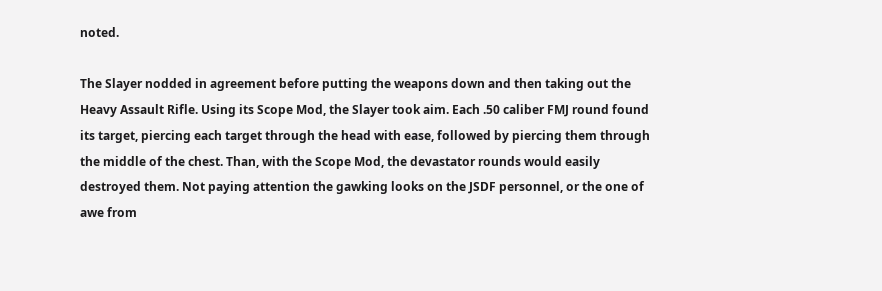noted.

The Slayer nodded in agreement before putting the weapons down and then taking out the Heavy Assault Rifle. Using its Scope Mod, the Slayer took aim. Each .50 caliber FMJ round found its target, piercing each target through the head with ease, followed by piercing them through the middle of the chest. Than, with the Scope Mod, the devastator rounds would easily destroyed them. Not paying attention the gawking looks on the JSDF personnel, or the one of awe from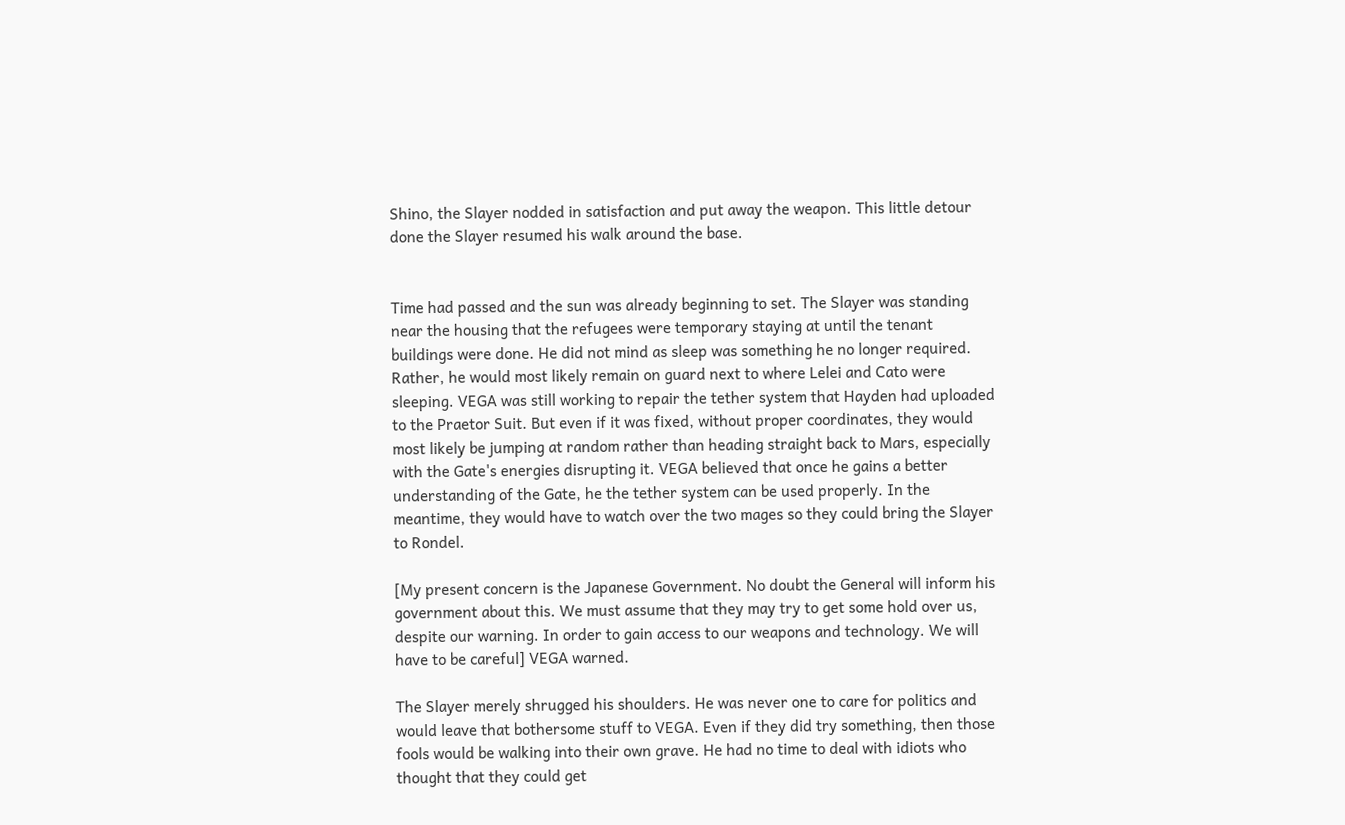Shino, the Slayer nodded in satisfaction and put away the weapon. This little detour done the Slayer resumed his walk around the base.


Time had passed and the sun was already beginning to set. The Slayer was standing near the housing that the refugees were temporary staying at until the tenant buildings were done. He did not mind as sleep was something he no longer required. Rather, he would most likely remain on guard next to where Lelei and Cato were sleeping. VEGA was still working to repair the tether system that Hayden had uploaded to the Praetor Suit. But even if it was fixed, without proper coordinates, they would most likely be jumping at random rather than heading straight back to Mars, especially with the Gate's energies disrupting it. VEGA believed that once he gains a better understanding of the Gate, he the tether system can be used properly. In the meantime, they would have to watch over the two mages so they could bring the Slayer to Rondel.

[My present concern is the Japanese Government. No doubt the General will inform his government about this. We must assume that they may try to get some hold over us, despite our warning. In order to gain access to our weapons and technology. We will have to be careful] VEGA warned.

The Slayer merely shrugged his shoulders. He was never one to care for politics and would leave that bothersome stuff to VEGA. Even if they did try something, then those fools would be walking into their own grave. He had no time to deal with idiots who thought that they could get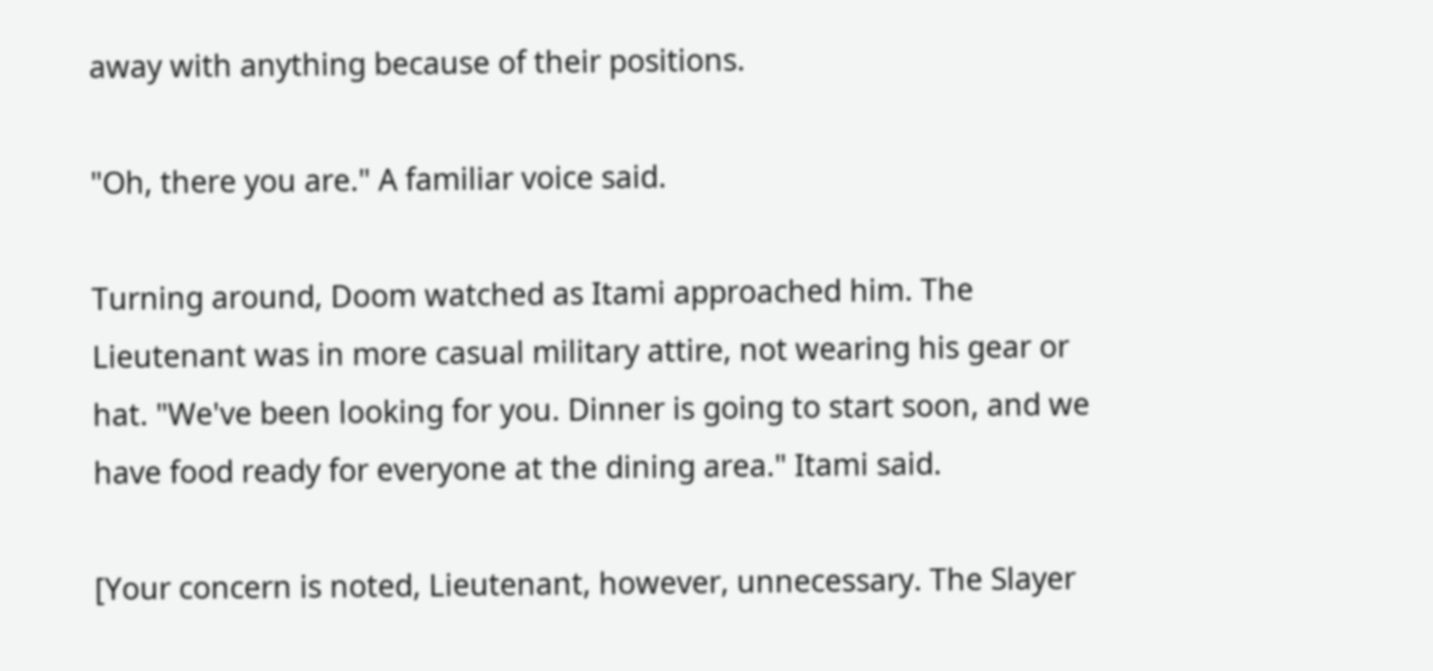away with anything because of their positions.

"Oh, there you are." A familiar voice said.

Turning around, Doom watched as Itami approached him. The Lieutenant was in more casual military attire, not wearing his gear or hat. "We've been looking for you. Dinner is going to start soon, and we have food ready for everyone at the dining area." Itami said.

[Your concern is noted, Lieutenant, however, unnecessary. The Slayer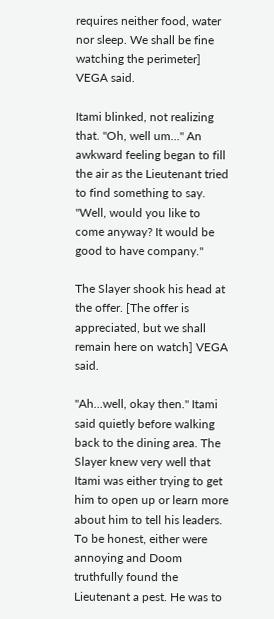requires neither food, water nor sleep. We shall be fine watching the perimeter] VEGA said.

Itami blinked, not realizing that. "Oh, well um…" An awkward feeling began to fill the air as the Lieutenant tried to find something to say. "Well, would you like to come anyway? It would be good to have company."

The Slayer shook his head at the offer. [The offer is appreciated, but we shall remain here on watch] VEGA said.

"Ah…well, okay then." Itami said quietly before walking back to the dining area. The Slayer knew very well that Itami was either trying to get him to open up or learn more about him to tell his leaders. To be honest, either were annoying and Doom truthfully found the Lieutenant a pest. He was to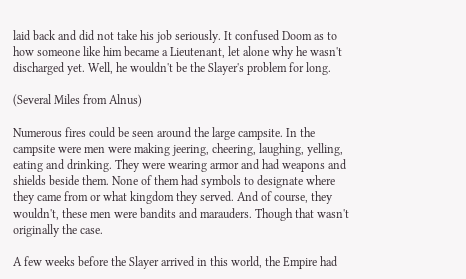laid back and did not take his job seriously. It confused Doom as to how someone like him became a Lieutenant, let alone why he wasn't discharged yet. Well, he wouldn't be the Slayer's problem for long.

(Several Miles from Alnus)

Numerous fires could be seen around the large campsite. In the campsite were men were making jeering, cheering, laughing, yelling, eating and drinking. They were wearing armor and had weapons and shields beside them. None of them had symbols to designate where they came from or what kingdom they served. And of course, they wouldn't, these men were bandits and marauders. Though that wasn't originally the case.

A few weeks before the Slayer arrived in this world, the Empire had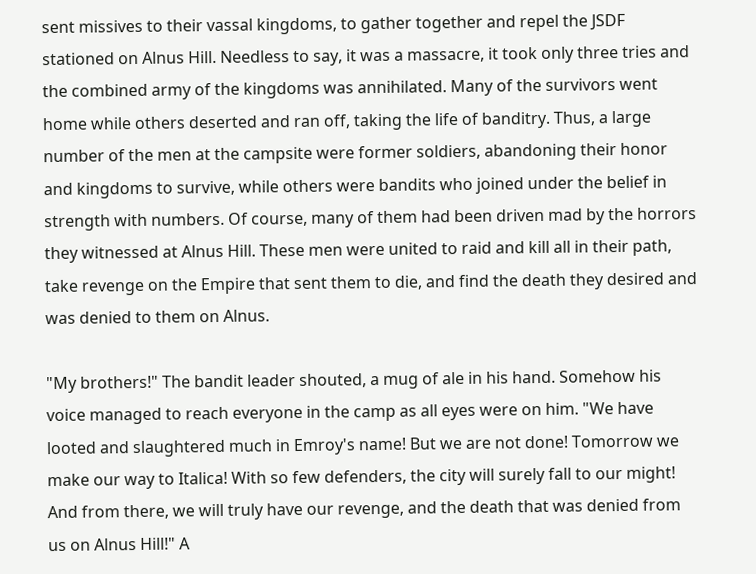sent missives to their vassal kingdoms, to gather together and repel the JSDF stationed on Alnus Hill. Needless to say, it was a massacre, it took only three tries and the combined army of the kingdoms was annihilated. Many of the survivors went home while others deserted and ran off, taking the life of banditry. Thus, a large number of the men at the campsite were former soldiers, abandoning their honor and kingdoms to survive, while others were bandits who joined under the belief in strength with numbers. Of course, many of them had been driven mad by the horrors they witnessed at Alnus Hill. These men were united to raid and kill all in their path, take revenge on the Empire that sent them to die, and find the death they desired and was denied to them on Alnus.

"My brothers!" The bandit leader shouted, a mug of ale in his hand. Somehow his voice managed to reach everyone in the camp as all eyes were on him. "We have looted and slaughtered much in Emroy's name! But we are not done! Tomorrow we make our way to Italica! With so few defenders, the city will surely fall to our might! And from there, we will truly have our revenge, and the death that was denied from us on Alnus Hill!" A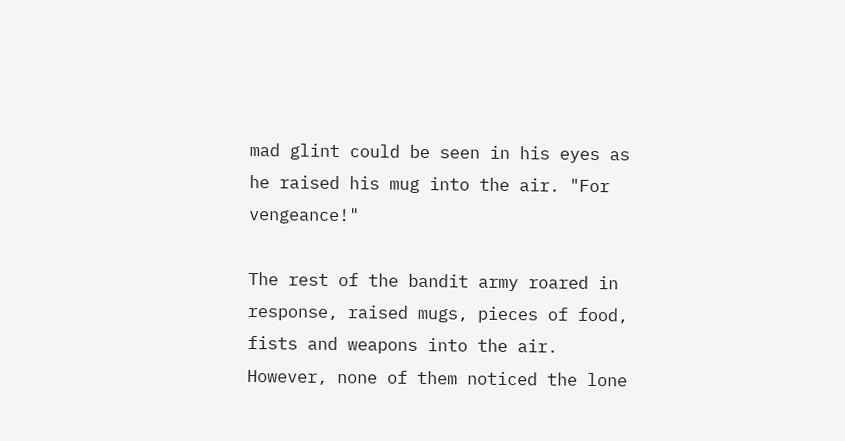mad glint could be seen in his eyes as he raised his mug into the air. "For vengeance!"

The rest of the bandit army roared in response, raised mugs, pieces of food, fists and weapons into the air. However, none of them noticed the lone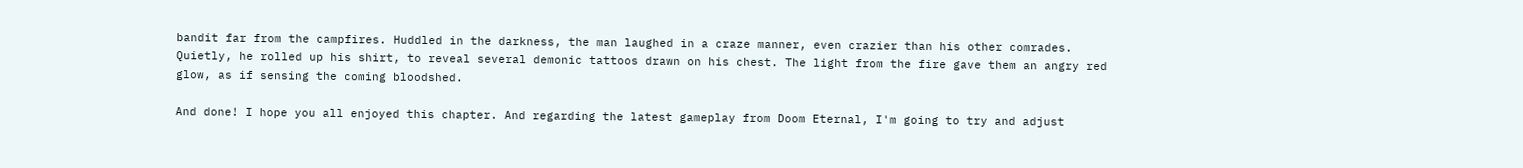bandit far from the campfires. Huddled in the darkness, the man laughed in a craze manner, even crazier than his other comrades. Quietly, he rolled up his shirt, to reveal several demonic tattoos drawn on his chest. The light from the fire gave them an angry red glow, as if sensing the coming bloodshed.

And done! I hope you all enjoyed this chapter. And regarding the latest gameplay from Doom Eternal, I'm going to try and adjust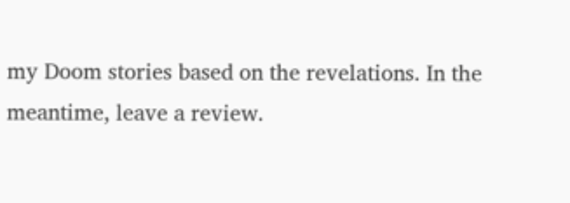my Doom stories based on the revelations. In the meantime, leave a review.